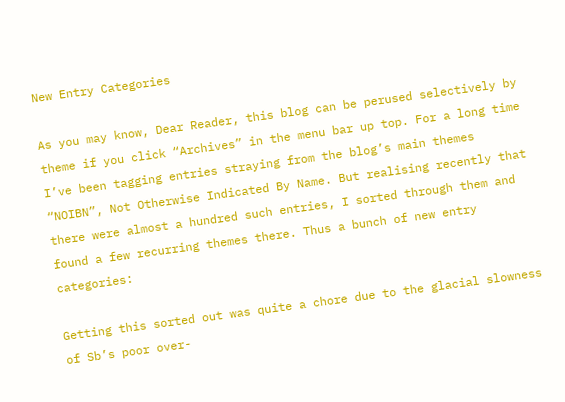New Entry Categories

As you may know, Dear Reader, this blog can be perused selectively by theme if you click “Archives” in the menu bar up top. For a long time I’ve been tagging entries straying from the blog’s main themes “NOIBN”, Not Otherwise Indicated By Name. But realising recently that there were almost a hundred such entries, I sorted through them and found a few recurring themes there. Thus a bunch of new entry categories:

Getting this sorted out was quite a chore due to the glacial slowness of Sb’s poor over-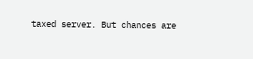taxed server. But chances are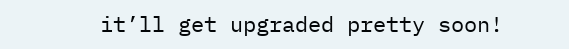it’ll get upgraded pretty soon!